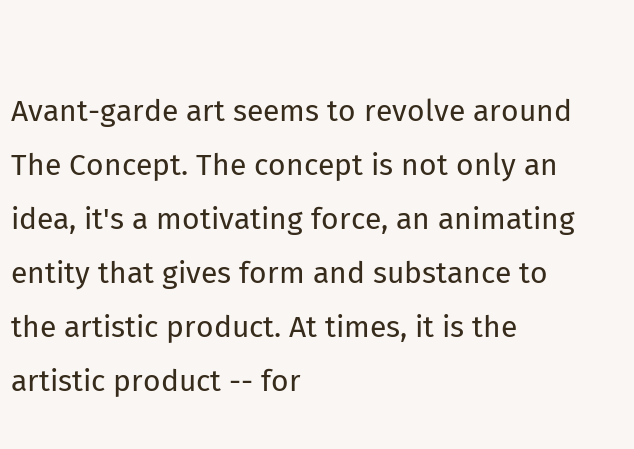Avant-garde art seems to revolve around The Concept. The concept is not only an idea, it's a motivating force, an animating entity that gives form and substance to the artistic product. At times, it is the artistic product -- for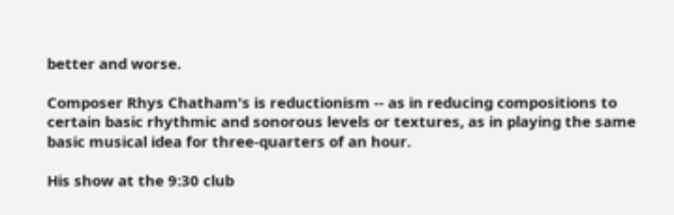better and worse.

Composer Rhys Chatham's is reductionism -- as in reducing compositions to certain basic rhythmic and sonorous levels or textures, as in playing the same basic musical idea for three-quarters of an hour.

His show at the 9:30 club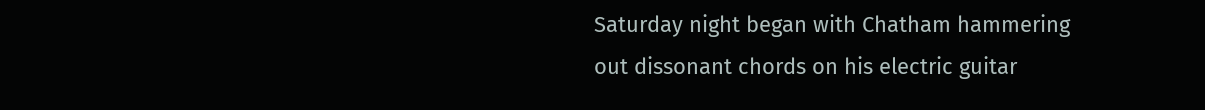Saturday night began with Chatham hammering out dissonant chords on his electric guitar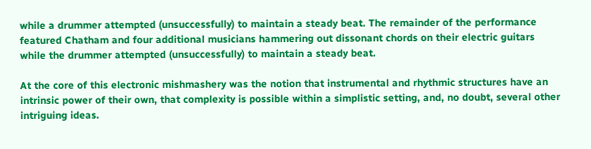while a drummer attempted (unsuccessfully) to maintain a steady beat. The remainder of the performance featured Chatham and four additional musicians hammering out dissonant chords on their electric guitars while the drummer attempted (unsuccessfully) to maintain a steady beat.

At the core of this electronic mishmashery was the notion that instrumental and rhythmic structures have an intrinsic power of their own, that complexity is possible within a simplistic setting, and, no doubt, several other intriguing ideas.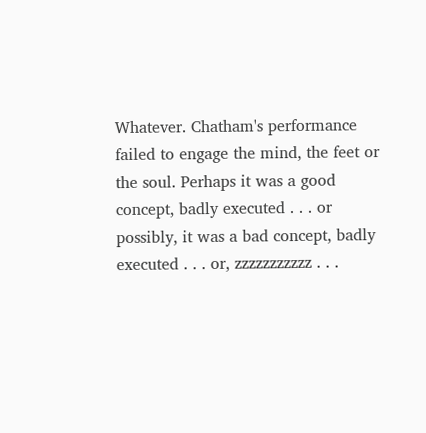Whatever. Chatham's performance failed to engage the mind, the feet or the soul. Perhaps it was a good concept, badly executed . . . or possibly, it was a bad concept, badly executed . . . or, zzzzzzzzzzz . . .